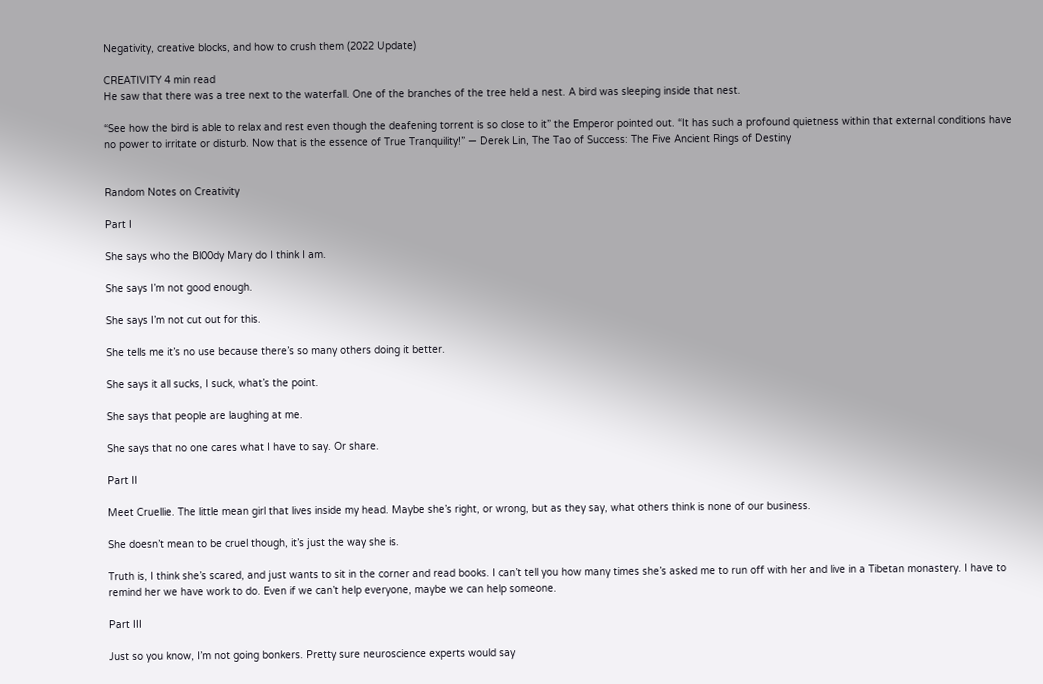Negativity, creative blocks, and how to crush them (2022 Update)

CREATIVITY 4 min read
He saw that there was a tree next to the waterfall. One of the branches of the tree held a nest. A bird was sleeping inside that nest.

“See how the bird is able to relax and rest even though the deafening torrent is so close to it” the Emperor pointed out. “It has such a profound quietness within that external conditions have no power to irritate or disturb. Now that is the essence of True Tranquility!” ― Derek Lin, The Tao of Success: The Five Ancient Rings of Destiny


Random Notes on Creativity

Part I

She says who the Bl00dy Mary do I think I am.

She says I’m not good enough.

She says I’m not cut out for this.

She tells me it’s no use because there’s so many others doing it better.

She says it all sucks, I suck, what’s the point.

She says that people are laughing at me.

She says that no one cares what I have to say. Or share.

Part II

Meet Cruellie. The little mean girl that lives inside my head. Maybe she’s right, or wrong, but as they say, what others think is none of our business.

She doesn’t mean to be cruel though, it’s just the way she is.

Truth is, I think she’s scared, and just wants to sit in the corner and read books. I can’t tell you how many times she’s asked me to run off with her and live in a Tibetan monastery. I have to remind her we have work to do. Even if we can’t help everyone, maybe we can help someone.

Part III

Just so you know, I’m not going bonkers. Pretty sure neuroscience experts would say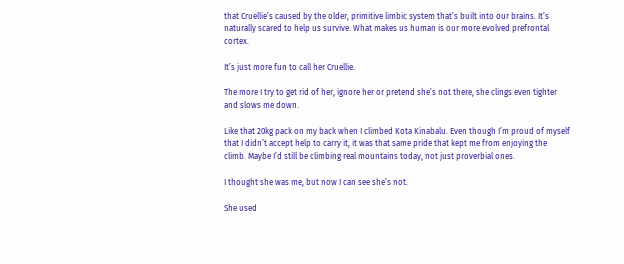that Cruellie’s caused by the older, primitive limbic system that’s built into our brains. It’s naturally scared to help us survive. What makes us human is our more evolved prefrontal cortex.

It’s just more fun to call her Cruellie.

The more I try to get rid of her, ignore her or pretend she’s not there, she clings even tighter and slows me down.

Like that 20kg pack on my back when I climbed Kota Kinabalu. Even though I’m proud of myself that I didn’t accept help to carry it, it was that same pride that kept me from enjoying the climb. Maybe I’d still be climbing real mountains today, not just proverbial ones.

I thought she was me, but now I can see she’s not.

She used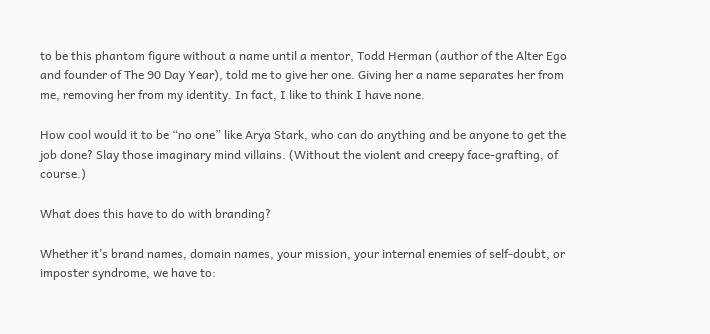to be this phantom figure without a name until a mentor, Todd Herman (author of the Alter Ego and founder of The 90 Day Year), told me to give her one. Giving her a name separates her from me, removing her from my identity. In fact, I like to think I have none.

How cool would it to be “no one” like Arya Stark, who can do anything and be anyone to get the job done? Slay those imaginary mind villains. (Without the violent and creepy face-grafting, of course.)

What does this have to do with branding?

Whether it’s brand names, domain names, your mission, your internal enemies of self-doubt, or imposter syndrome, we have to: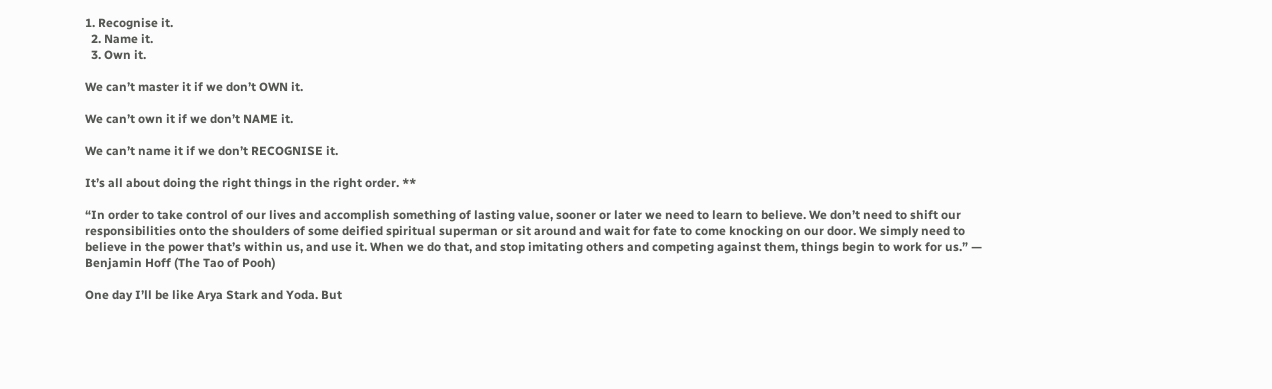1. Recognise it.
  2. Name it.
  3. Own it.

We can’t master it if we don’t OWN it.

We can’t own it if we don’t NAME it.

We can’t name it if we don’t RECOGNISE it.

It’s all about doing the right things in the right order. **

“In order to take control of our lives and accomplish something of lasting value, sooner or later we need to learn to believe. We don’t need to shift our responsibilities onto the shoulders of some deified spiritual superman or sit around and wait for fate to come knocking on our door. We simply need to believe in the power that’s within us, and use it. When we do that, and stop imitating others and competing against them, things begin to work for us.” — Benjamin Hoff (The Tao of Pooh)

One day I’ll be like Arya Stark and Yoda. But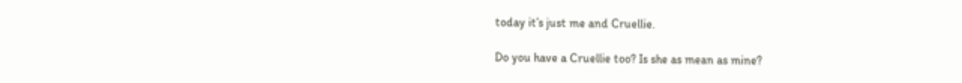today it’s just me and Cruellie.

Do you have a Cruellie too? Is she as mean as mine?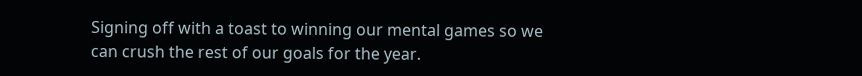Signing off with a toast to winning our mental games so we can crush the rest of our goals for the year.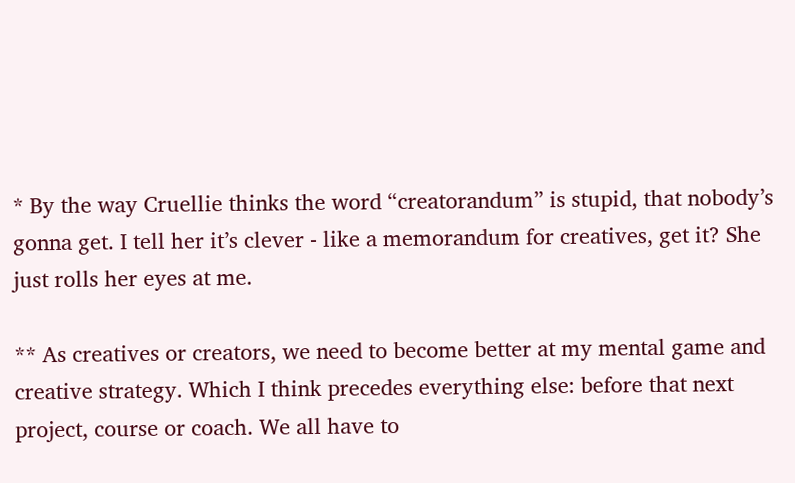* By the way Cruellie thinks the word “creatorandum” is stupid, that nobody’s gonna get. I tell her it’s clever - like a memorandum for creatives, get it? She just rolls her eyes at me.

** As creatives or creators, we need to become better at my mental game and creative strategy. Which I think precedes everything else: before that next project, course or coach. We all have to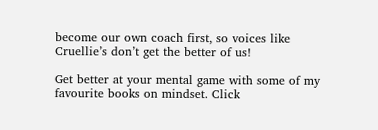become our own coach first, so voices like Cruellie’s don’t get the better of us!

Get better at your mental game with some of my favourite books on mindset. Click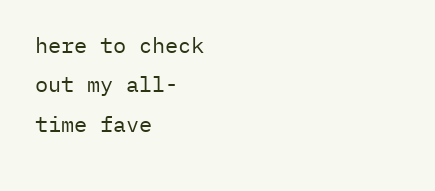here to check out my all-time fave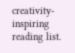creativity-inspiring reading list.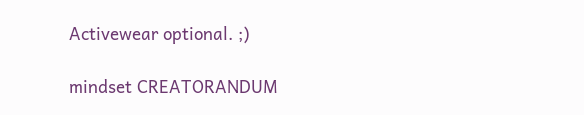Activewear optional. ;)

mindset CREATORANDUM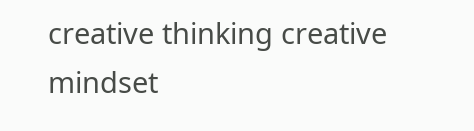creative thinking creative mindset